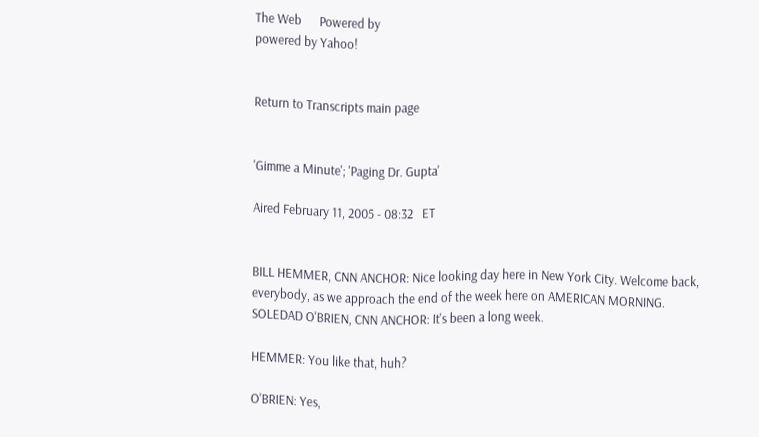The Web      Powered by
powered by Yahoo!


Return to Transcripts main page


'Gimme a Minute'; 'Paging Dr. Gupta'

Aired February 11, 2005 - 08:32   ET


BILL HEMMER, CNN ANCHOR: Nice looking day here in New York City. Welcome back, everybody, as we approach the end of the week here on AMERICAN MORNING.
SOLEDAD O'BRIEN, CNN ANCHOR: It's been a long week.

HEMMER: You like that, huh?

O'BRIEN: Yes,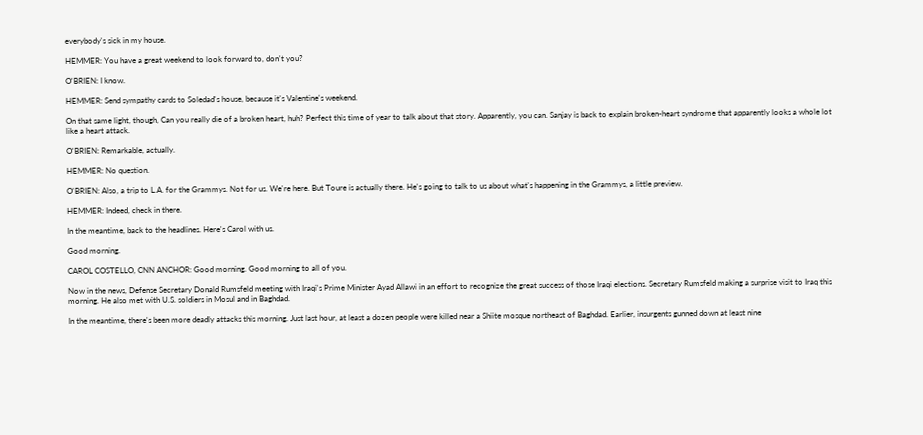everybody's sick in my house.

HEMMER: You have a great weekend to look forward to, don't you?

O'BRIEN: I know.

HEMMER: Send sympathy cards to Soledad's house, because it's Valentine's weekend.

On that same light, though, Can you really die of a broken heart, huh? Perfect this time of year to talk about that story. Apparently, you can. Sanjay is back to explain broken-heart syndrome that apparently looks a whole lot like a heart attack.

O'BRIEN: Remarkable, actually.

HEMMER: No question.

O'BRIEN: Also, a trip to L.A. for the Grammys. Not for us. We're here. But Toure is actually there. He's going to talk to us about what's happening in the Grammys, a little preview.

HEMMER: Indeed, check in there.

In the meantime, back to the headlines. Here's Carol with us.

Good morning.

CAROL COSTELLO, CNN ANCHOR: Good morning. Good morning to all of you.

Now in the news, Defense Secretary Donald Rumsfeld meeting with Iraqi's Prime Minister Ayad Allawi in an effort to recognize the great success of those Iraqi elections. Secretary Rumsfeld making a surprise visit to Iraq this morning. He also met with U.S. soldiers in Mosul and in Baghdad.

In the meantime, there's been more deadly attacks this morning. Just last hour, at least a dozen people were killed near a Shiite mosque northeast of Baghdad. Earlier, insurgents gunned down at least nine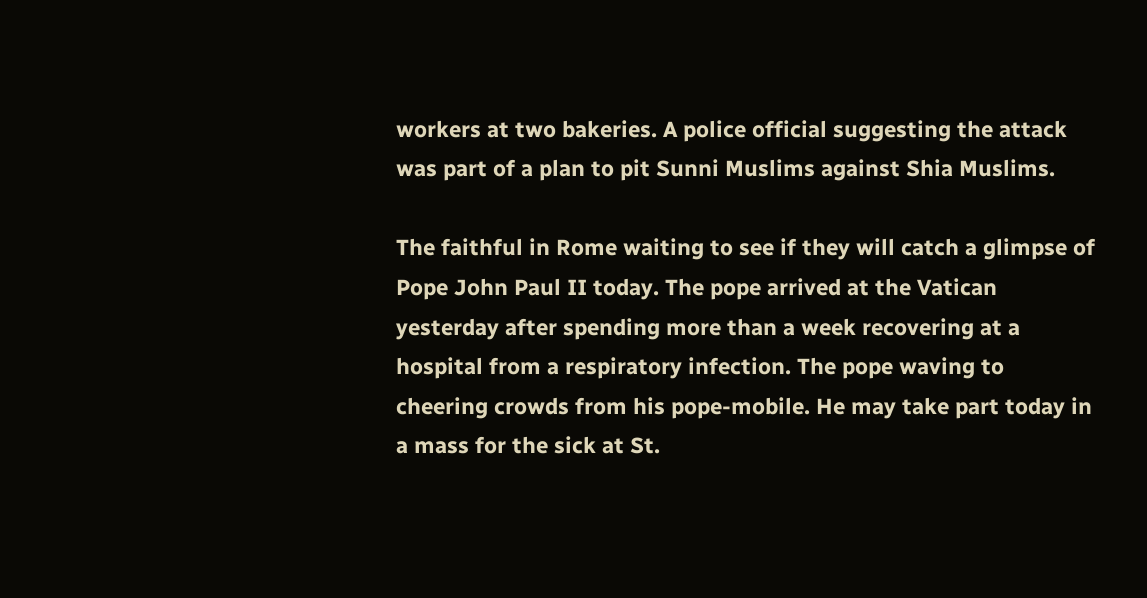workers at two bakeries. A police official suggesting the attack was part of a plan to pit Sunni Muslims against Shia Muslims.

The faithful in Rome waiting to see if they will catch a glimpse of Pope John Paul II today. The pope arrived at the Vatican yesterday after spending more than a week recovering at a hospital from a respiratory infection. The pope waving to cheering crowds from his pope-mobile. He may take part today in a mass for the sick at St.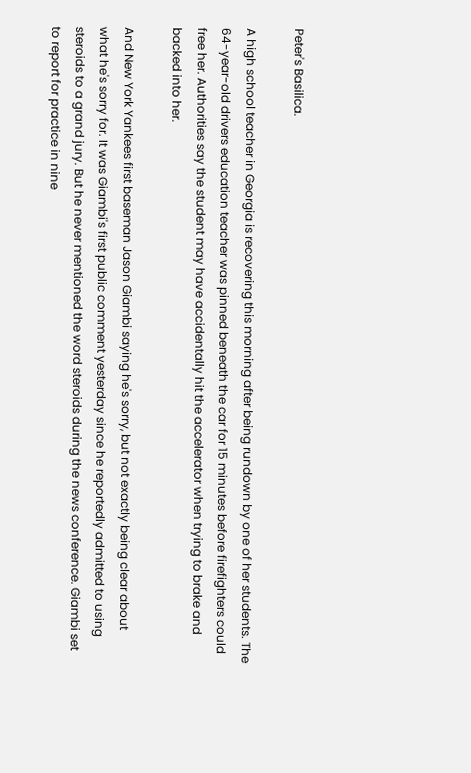Peter's Basilica.

A high school teacher in Georgia is recovering this morning after being rundown by one of her students. The 64-year-old drivers education teacher was pinned beneath the car for 15 minutes before firefighters could free her. Authorities say the student may have accidentally hit the accelerator when trying to brake and backed into her.

And New York Yankees first baseman Jason Giambi saying he's sorry, but not exactly being clear about what he's sorry for. It was Giambi's first public comment yesterday since he reportedly admitted to using steroids to a grand jury. But he never mentioned the word steroids during the news conference. Giambi set to report for practice in nine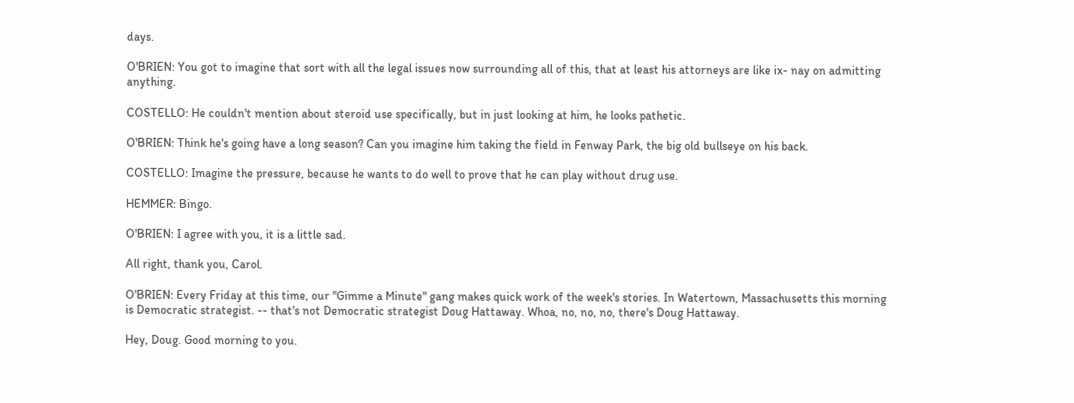days.

O'BRIEN: You got to imagine that sort with all the legal issues now surrounding all of this, that at least his attorneys are like ix- nay on admitting anything.

COSTELLO: He couldn't mention about steroid use specifically, but in just looking at him, he looks pathetic.

O'BRIEN: Think he's going have a long season? Can you imagine him taking the field in Fenway Park, the big old bullseye on his back.

COSTELLO: Imagine the pressure, because he wants to do well to prove that he can play without drug use.

HEMMER: Bingo.

O'BRIEN: I agree with you, it is a little sad.

All right, thank you, Carol.

O'BRIEN: Every Friday at this time, our "Gimme a Minute" gang makes quick work of the week's stories. In Watertown, Massachusetts this morning is Democratic strategist. -- that's not Democratic strategist Doug Hattaway. Whoa, no, no, no, there's Doug Hattaway.

Hey, Doug. Good morning to you.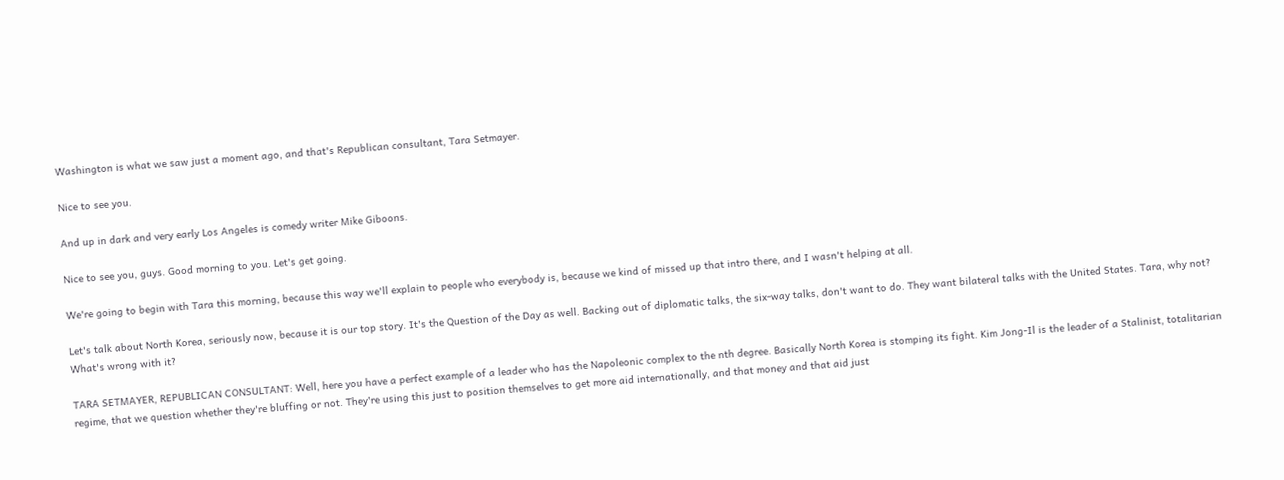Washington is what we saw just a moment ago, and that's Republican consultant, Tara Setmayer.

Nice to see you.

And up in dark and very early Los Angeles is comedy writer Mike Giboons.

Nice to see you, guys. Good morning to you. Let's get going.

We're going to begin with Tara this morning, because this way we'll explain to people who everybody is, because we kind of missed up that intro there, and I wasn't helping at all.

Let's talk about North Korea, seriously now, because it is our top story. It's the Question of the Day as well. Backing out of diplomatic talks, the six-way talks, don't want to do. They want bilateral talks with the United States. Tara, why not? What's wrong with it?

TARA SETMAYER, REPUBLICAN CONSULTANT: Well, here you have a perfect example of a leader who has the Napoleonic complex to the nth degree. Basically North Korea is stomping its fight. Kim Jong-Il is the leader of a Stalinist, totalitarian regime, that we question whether they're bluffing or not. They're using this just to position themselves to get more aid internationally, and that money and that aid just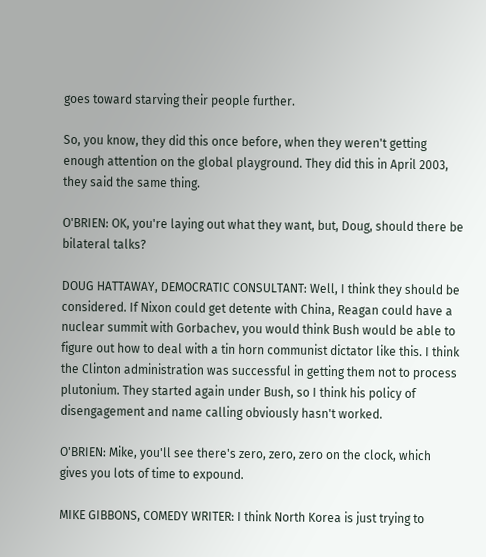goes toward starving their people further.

So, you know, they did this once before, when they weren't getting enough attention on the global playground. They did this in April 2003, they said the same thing.

O'BRIEN: OK, you're laying out what they want, but, Doug, should there be bilateral talks?

DOUG HATTAWAY, DEMOCRATIC CONSULTANT: Well, I think they should be considered. If Nixon could get detente with China, Reagan could have a nuclear summit with Gorbachev, you would think Bush would be able to figure out how to deal with a tin horn communist dictator like this. I think the Clinton administration was successful in getting them not to process plutonium. They started again under Bush, so I think his policy of disengagement and name calling obviously hasn't worked.

O'BRIEN: Mike, you'll see there's zero, zero, zero on the clock, which gives you lots of time to expound.

MIKE GIBBONS, COMEDY WRITER: I think North Korea is just trying to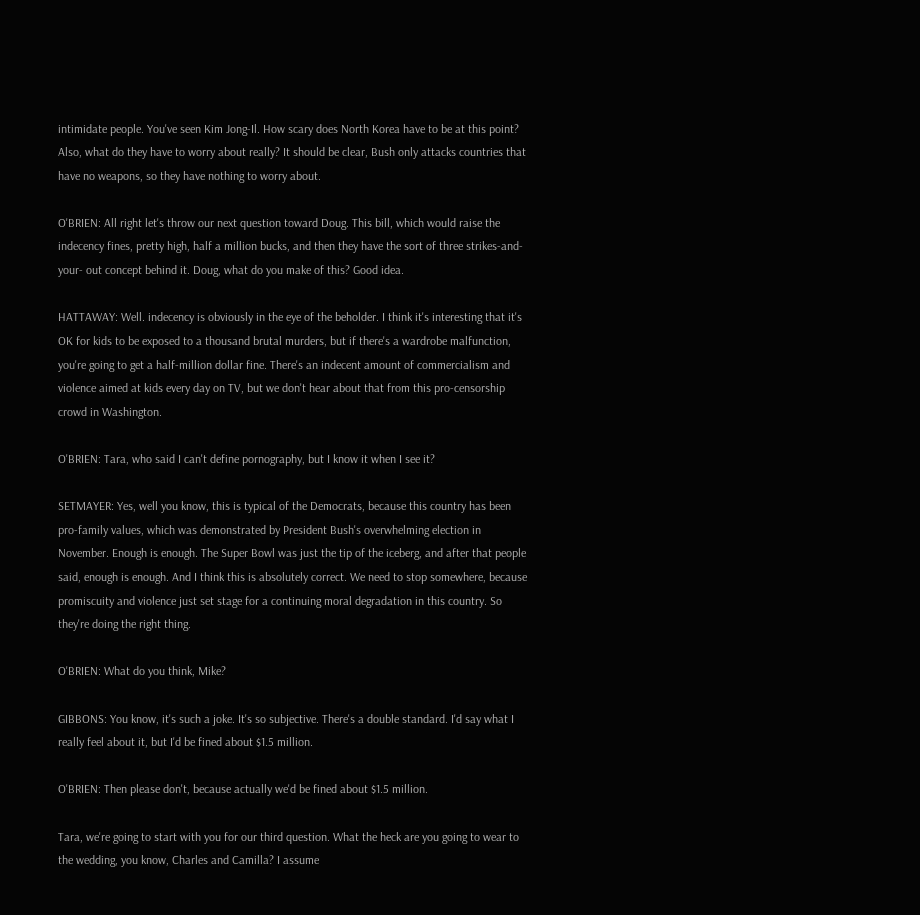intimidate people. You've seen Kim Jong-Il. How scary does North Korea have to be at this point? Also, what do they have to worry about really? It should be clear, Bush only attacks countries that have no weapons, so they have nothing to worry about.

O'BRIEN: All right let's throw our next question toward Doug. This bill, which would raise the indecency fines, pretty high, half a million bucks, and then they have the sort of three strikes-and-your- out concept behind it. Doug, what do you make of this? Good idea.

HATTAWAY: Well. indecency is obviously in the eye of the beholder. I think it's interesting that it's OK for kids to be exposed to a thousand brutal murders, but if there's a wardrobe malfunction, you're going to get a half-million dollar fine. There's an indecent amount of commercialism and violence aimed at kids every day on TV, but we don't hear about that from this pro-censorship crowd in Washington.

O'BRIEN: Tara, who said I can't define pornography, but I know it when I see it?

SETMAYER: Yes, well you know, this is typical of the Democrats, because this country has been pro-family values, which was demonstrated by President Bush's overwhelming election in November. Enough is enough. The Super Bowl was just the tip of the iceberg, and after that people said, enough is enough. And I think this is absolutely correct. We need to stop somewhere, because promiscuity and violence just set stage for a continuing moral degradation in this country. So they're doing the right thing.

O'BRIEN: What do you think, Mike?

GIBBONS: You know, it's such a joke. It's so subjective. There's a double standard. I'd say what I really feel about it, but I'd be fined about $1.5 million.

O'BRIEN: Then please don't, because actually we'd be fined about $1.5 million.

Tara, we're going to start with you for our third question. What the heck are you going to wear to the wedding, you know, Charles and Camilla? I assume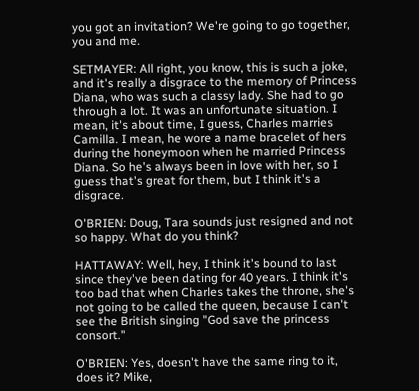you got an invitation? We're going to go together, you and me.

SETMAYER: All right, you know, this is such a joke, and it's really a disgrace to the memory of Princess Diana, who was such a classy lady. She had to go through a lot. It was an unfortunate situation. I mean, it's about time, I guess, Charles marries Camilla. I mean, he wore a name bracelet of hers during the honeymoon when he married Princess Diana. So he's always been in love with her, so I guess that's great for them, but I think it's a disgrace.

O'BRIEN: Doug, Tara sounds just resigned and not so happy. What do you think?

HATTAWAY: Well, hey, I think it's bound to last since they've been dating for 40 years. I think it's too bad that when Charles takes the throne, she's not going to be called the queen, because I can't see the British singing "God save the princess consort."

O'BRIEN: Yes, doesn't have the same ring to it, does it? Mike,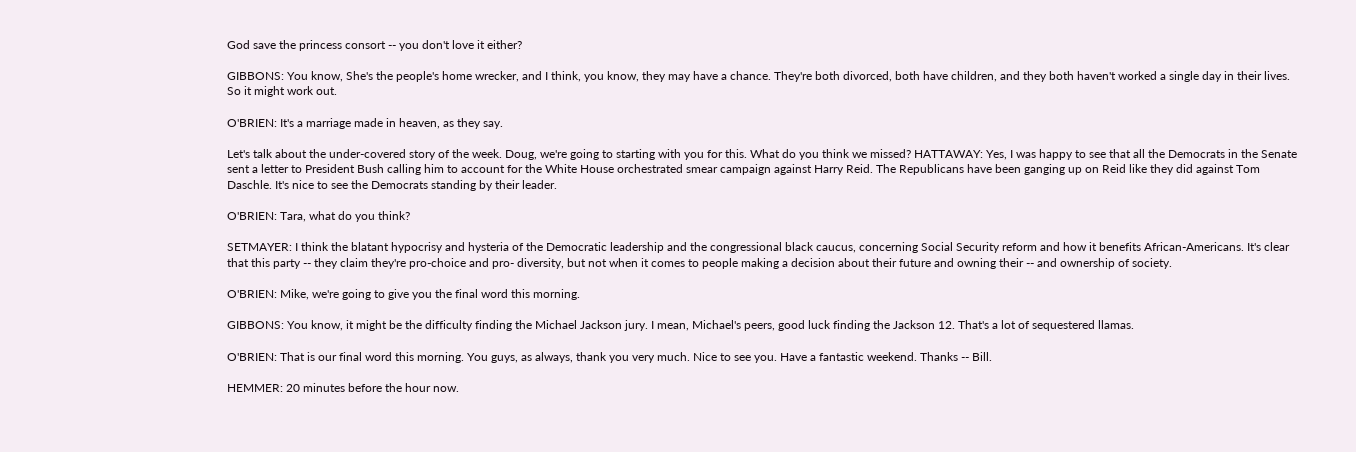God save the princess consort -- you don't love it either?

GIBBONS: You know, She's the people's home wrecker, and I think, you know, they may have a chance. They're both divorced, both have children, and they both haven't worked a single day in their lives. So it might work out.

O'BRIEN: It's a marriage made in heaven, as they say.

Let's talk about the under-covered story of the week. Doug, we're going to starting with you for this. What do you think we missed? HATTAWAY: Yes, I was happy to see that all the Democrats in the Senate sent a letter to President Bush calling him to account for the White House orchestrated smear campaign against Harry Reid. The Republicans have been ganging up on Reid like they did against Tom Daschle. It's nice to see the Democrats standing by their leader.

O'BRIEN: Tara, what do you think?

SETMAYER: I think the blatant hypocrisy and hysteria of the Democratic leadership and the congressional black caucus, concerning Social Security reform and how it benefits African-Americans. It's clear that this party -- they claim they're pro-choice and pro- diversity, but not when it comes to people making a decision about their future and owning their -- and ownership of society.

O'BRIEN: Mike, we're going to give you the final word this morning.

GIBBONS: You know, it might be the difficulty finding the Michael Jackson jury. I mean, Michael's peers, good luck finding the Jackson 12. That's a lot of sequestered llamas.

O'BRIEN: That is our final word this morning. You guys, as always, thank you very much. Nice to see you. Have a fantastic weekend. Thanks -- Bill.

HEMMER: 20 minutes before the hour now.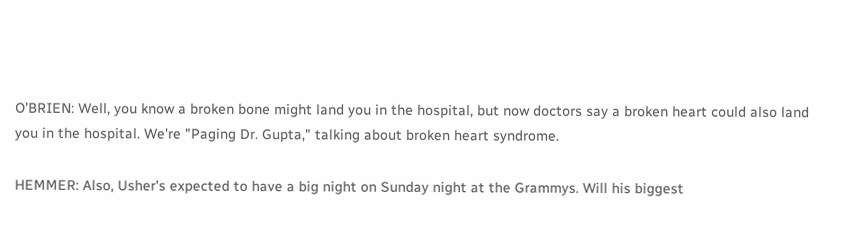O'BRIEN: Well, you know a broken bone might land you in the hospital, but now doctors say a broken heart could also land you in the hospital. We're "Paging Dr. Gupta," talking about broken heart syndrome.

HEMMER: Also, Usher's expected to have a big night on Sunday night at the Grammys. Will his biggest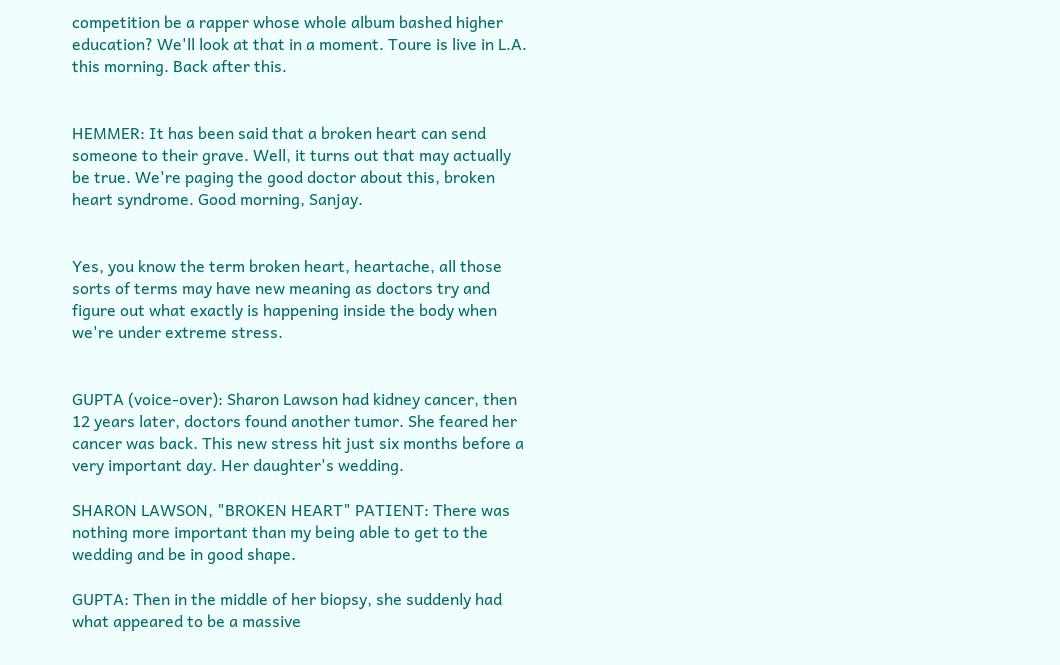competition be a rapper whose whole album bashed higher education? We'll look at that in a moment. Toure is live in L.A. this morning. Back after this.


HEMMER: It has been said that a broken heart can send someone to their grave. Well, it turns out that may actually be true. We're paging the good doctor about this, broken heart syndrome. Good morning, Sanjay.


Yes, you know the term broken heart, heartache, all those sorts of terms may have new meaning as doctors try and figure out what exactly is happening inside the body when we're under extreme stress.


GUPTA (voice-over): Sharon Lawson had kidney cancer, then 12 years later, doctors found another tumor. She feared her cancer was back. This new stress hit just six months before a very important day. Her daughter's wedding.

SHARON LAWSON, "BROKEN HEART" PATIENT: There was nothing more important than my being able to get to the wedding and be in good shape.

GUPTA: Then in the middle of her biopsy, she suddenly had what appeared to be a massive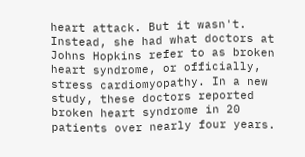heart attack. But it wasn't. Instead, she had what doctors at Johns Hopkins refer to as broken heart syndrome, or officially, stress cardiomyopathy. In a new study, these doctors reported broken heart syndrome in 20 patients over nearly four years.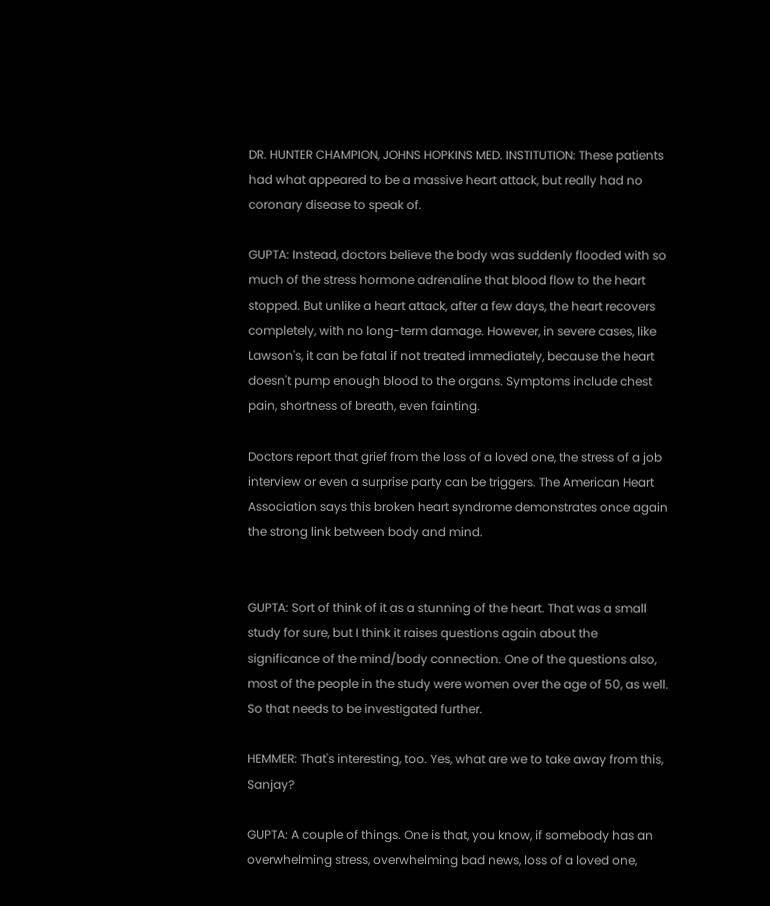DR. HUNTER CHAMPION, JOHNS HOPKINS MED. INSTITUTION: These patients had what appeared to be a massive heart attack, but really had no coronary disease to speak of.

GUPTA: Instead, doctors believe the body was suddenly flooded with so much of the stress hormone adrenaline that blood flow to the heart stopped. But unlike a heart attack, after a few days, the heart recovers completely, with no long-term damage. However, in severe cases, like Lawson's, it can be fatal if not treated immediately, because the heart doesn't pump enough blood to the organs. Symptoms include chest pain, shortness of breath, even fainting.

Doctors report that grief from the loss of a loved one, the stress of a job interview or even a surprise party can be triggers. The American Heart Association says this broken heart syndrome demonstrates once again the strong link between body and mind.


GUPTA: Sort of think of it as a stunning of the heart. That was a small study for sure, but I think it raises questions again about the significance of the mind/body connection. One of the questions also, most of the people in the study were women over the age of 50, as well. So that needs to be investigated further.

HEMMER: That's interesting, too. Yes, what are we to take away from this, Sanjay?

GUPTA: A couple of things. One is that, you know, if somebody has an overwhelming stress, overwhelming bad news, loss of a loved one,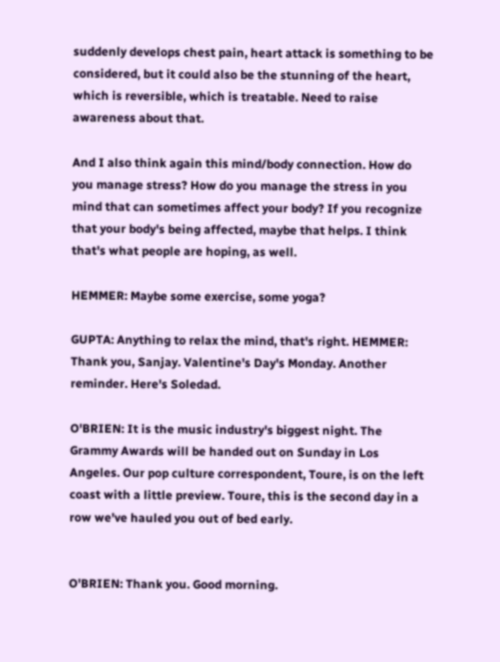suddenly develops chest pain, heart attack is something to be considered, but it could also be the stunning of the heart, which is reversible, which is treatable. Need to raise awareness about that.

And I also think again this mind/body connection. How do you manage stress? How do you manage the stress in you mind that can sometimes affect your body? If you recognize that your body's being affected, maybe that helps. I think that's what people are hoping, as well.

HEMMER: Maybe some exercise, some yoga?

GUPTA: Anything to relax the mind, that's right. HEMMER: Thank you, Sanjay. Valentine's Day's Monday. Another reminder. Here's Soledad.

O'BRIEN: It is the music industry's biggest night. The Grammy Awards will be handed out on Sunday in Los Angeles. Our pop culture correspondent, Toure, is on the left coast with a little preview. Toure, this is the second day in a row we've hauled you out of bed early.


O'BRIEN: Thank you. Good morning.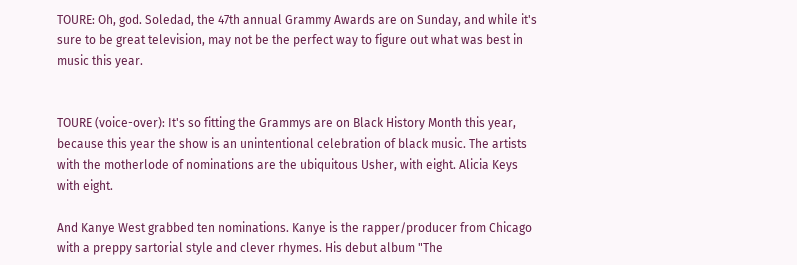TOURE: Oh, god. Soledad, the 47th annual Grammy Awards are on Sunday, and while it's sure to be great television, may not be the perfect way to figure out what was best in music this year.


TOURE (voice-over): It's so fitting the Grammys are on Black History Month this year, because this year the show is an unintentional celebration of black music. The artists with the motherlode of nominations are the ubiquitous Usher, with eight. Alicia Keys with eight.

And Kanye West grabbed ten nominations. Kanye is the rapper/producer from Chicago with a preppy sartorial style and clever rhymes. His debut album "The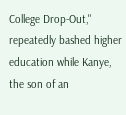College Drop-Out," repeatedly bashed higher education while Kanye, the son of an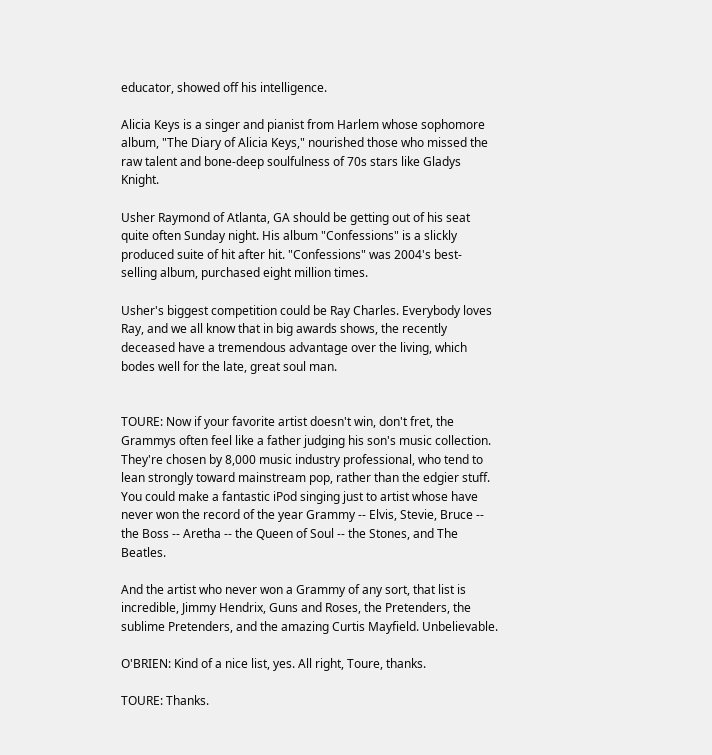educator, showed off his intelligence.

Alicia Keys is a singer and pianist from Harlem whose sophomore album, "The Diary of Alicia Keys," nourished those who missed the raw talent and bone-deep soulfulness of 70s stars like Gladys Knight.

Usher Raymond of Atlanta, GA should be getting out of his seat quite often Sunday night. His album "Confessions" is a slickly produced suite of hit after hit. "Confessions" was 2004's best- selling album, purchased eight million times.

Usher's biggest competition could be Ray Charles. Everybody loves Ray, and we all know that in big awards shows, the recently deceased have a tremendous advantage over the living, which bodes well for the late, great soul man.


TOURE: Now if your favorite artist doesn't win, don't fret, the Grammys often feel like a father judging his son's music collection. They're chosen by 8,000 music industry professional, who tend to lean strongly toward mainstream pop, rather than the edgier stuff. You could make a fantastic iPod singing just to artist whose have never won the record of the year Grammy -- Elvis, Stevie, Bruce -- the Boss -- Aretha -- the Queen of Soul -- the Stones, and The Beatles.

And the artist who never won a Grammy of any sort, that list is incredible, Jimmy Hendrix, Guns and Roses, the Pretenders, the sublime Pretenders, and the amazing Curtis Mayfield. Unbelievable.

O'BRIEN: Kind of a nice list, yes. All right, Toure, thanks.

TOURE: Thanks.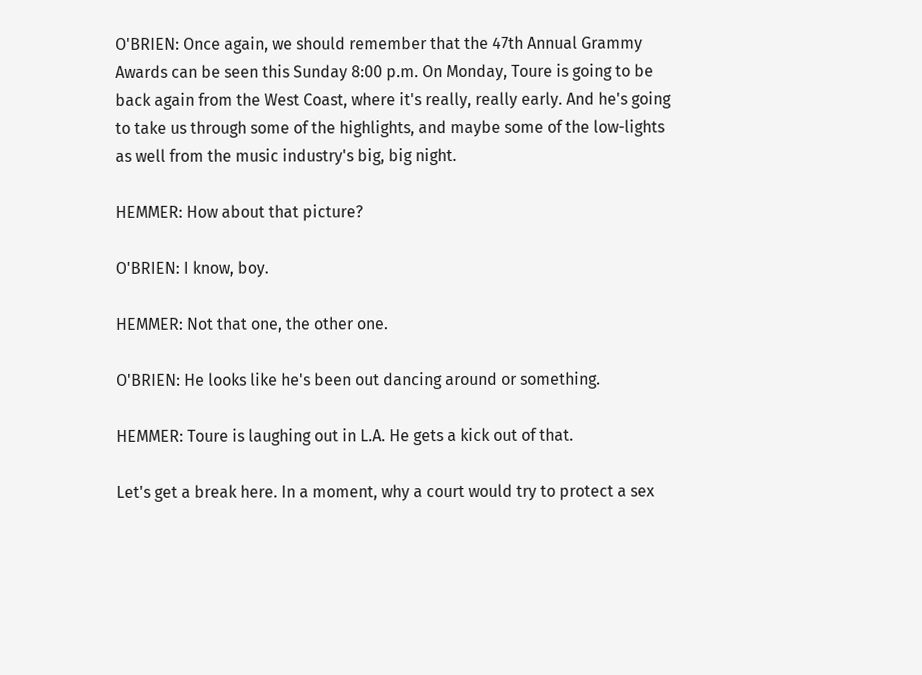O'BRIEN: Once again, we should remember that the 47th Annual Grammy Awards can be seen this Sunday 8:00 p.m. On Monday, Toure is going to be back again from the West Coast, where it's really, really early. And he's going to take us through some of the highlights, and maybe some of the low-lights as well from the music industry's big, big night.

HEMMER: How about that picture?

O'BRIEN: I know, boy.

HEMMER: Not that one, the other one.

O'BRIEN: He looks like he's been out dancing around or something.

HEMMER: Toure is laughing out in L.A. He gets a kick out of that.

Let's get a break here. In a moment, why a court would try to protect a sex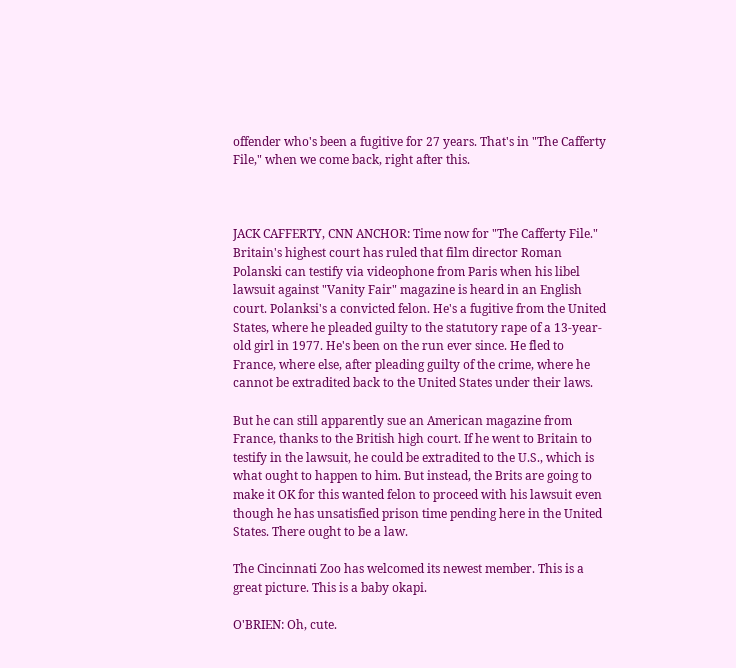offender who's been a fugitive for 27 years. That's in "The Cafferty File," when we come back, right after this.



JACK CAFFERTY, CNN ANCHOR: Time now for "The Cafferty File." Britain's highest court has ruled that film director Roman Polanski can testify via videophone from Paris when his libel lawsuit against "Vanity Fair" magazine is heard in an English court. Polanksi's a convicted felon. He's a fugitive from the United States, where he pleaded guilty to the statutory rape of a 13-year-old girl in 1977. He's been on the run ever since. He fled to France, where else, after pleading guilty of the crime, where he cannot be extradited back to the United States under their laws.

But he can still apparently sue an American magazine from France, thanks to the British high court. If he went to Britain to testify in the lawsuit, he could be extradited to the U.S., which is what ought to happen to him. But instead, the Brits are going to make it OK for this wanted felon to proceed with his lawsuit even though he has unsatisfied prison time pending here in the United States. There ought to be a law.

The Cincinnati Zoo has welcomed its newest member. This is a great picture. This is a baby okapi.

O'BRIEN: Oh, cute.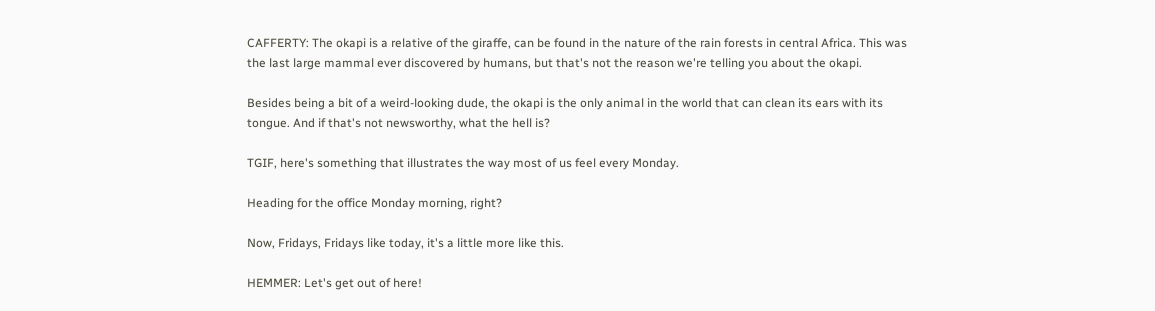CAFFERTY: The okapi is a relative of the giraffe, can be found in the nature of the rain forests in central Africa. This was the last large mammal ever discovered by humans, but that's not the reason we're telling you about the okapi.

Besides being a bit of a weird-looking dude, the okapi is the only animal in the world that can clean its ears with its tongue. And if that's not newsworthy, what the hell is?

TGIF, here's something that illustrates the way most of us feel every Monday.

Heading for the office Monday morning, right?

Now, Fridays, Fridays like today, it's a little more like this.

HEMMER: Let's get out of here!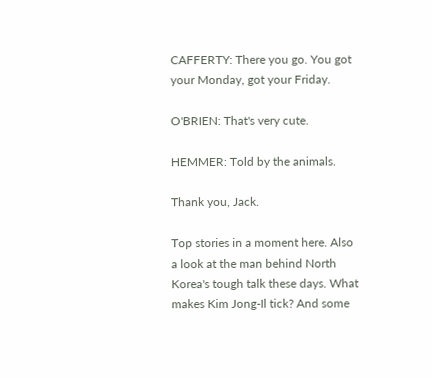CAFFERTY: There you go. You got your Monday, got your Friday.

O'BRIEN: That's very cute.

HEMMER: Told by the animals.

Thank you, Jack.

Top stories in a moment here. Also a look at the man behind North Korea's tough talk these days. What makes Kim Jong-Il tick? And some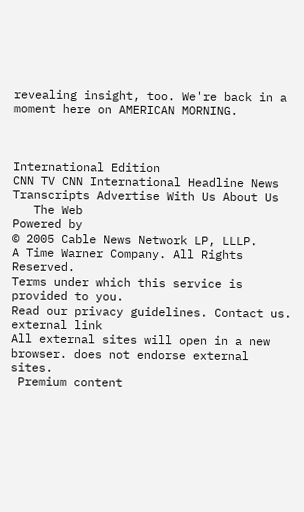revealing insight, too. We're back in a moment here on AMERICAN MORNING.



International Edition
CNN TV CNN International Headline News Transcripts Advertise With Us About Us
   The Web
Powered by
© 2005 Cable News Network LP, LLLP.
A Time Warner Company. All Rights Reserved.
Terms under which this service is provided to you.
Read our privacy guidelines. Contact us.
external link
All external sites will open in a new browser. does not endorse external sites.
 Premium content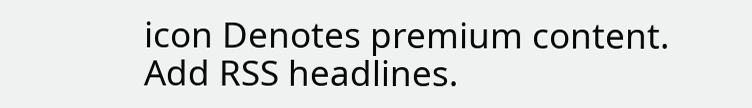icon Denotes premium content.
Add RSS headlines.